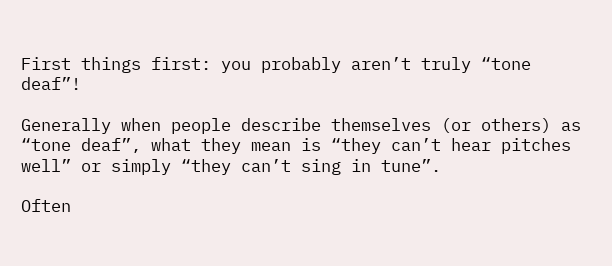First things first: you probably aren’t truly “tone deaf”!

Generally when people describe themselves (or others) as “tone deaf”, what they mean is “they can’t hear pitches well” or simply “they can’t sing in tune”.

Often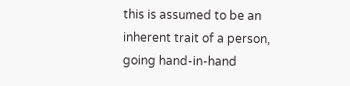this is assumed to be an inherent trait of a person, going hand-in-hand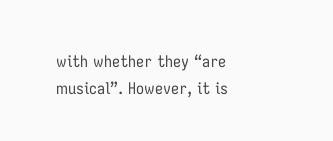with whether they “are musical”. However, it is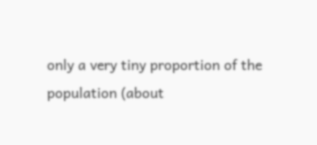only a very tiny proportion of the population (about